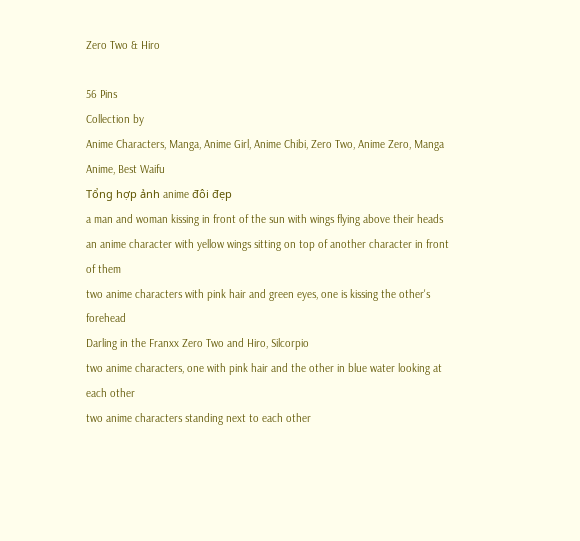Zero Two & Hiro

56 Pins
Collection by
Anime Characters, Manga, Anime Girl, Anime Chibi, Zero Two, Anime Zero, Manga Anime, Best Waifu
Tổng hợp ảnh anime đôi đẹp
a man and woman kissing in front of the sun with wings flying above their heads
an anime character with yellow wings sitting on top of another character in front of them
two anime characters with pink hair and green eyes, one is kissing the other's forehead
Darling in the Franxx Zero Two and Hiro, Silcorpio
two anime characters, one with pink hair and the other in blue water looking at each other
two anime characters standing next to each other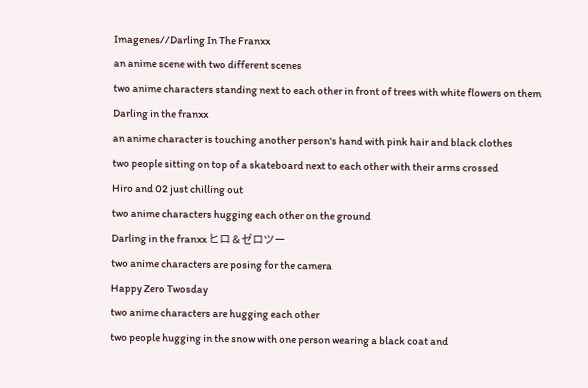Imagenes//Darling In The Franxx
an anime scene with two different scenes
two anime characters standing next to each other in front of trees with white flowers on them
Darling in the franxx
an anime character is touching another person's hand with pink hair and black clothes
two people sitting on top of a skateboard next to each other with their arms crossed
Hiro and 02 just chilling out
two anime characters hugging each other on the ground
Darling in the franxx ヒロ & ゼロツー
two anime characters are posing for the camera
Happy Zero Twosday
two anime characters are hugging each other
two people hugging in the snow with one person wearing a black coat and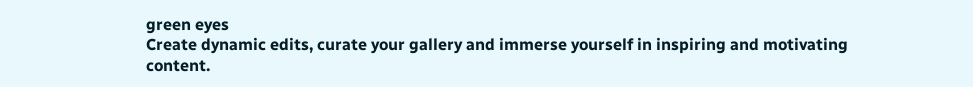green eyes
Create dynamic edits, curate your gallery and immerse yourself in inspiring and motivating content.